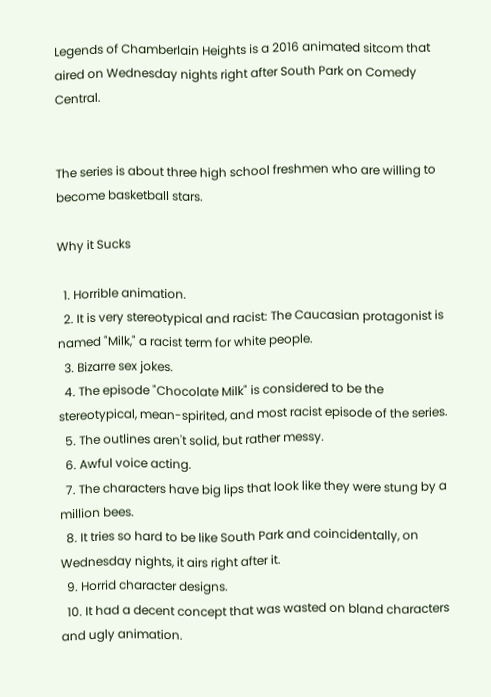Legends of Chamberlain Heights is a 2016 animated sitcom that aired on Wednesday nights right after South Park on Comedy Central.


The series is about three high school freshmen who are willing to become basketball stars.

Why it Sucks

  1. Horrible animation.
  2. It is very stereotypical and racist: The Caucasian protagonist is named "Milk," a racist term for white people.
  3. Bizarre sex jokes.
  4. The episode "Chocolate Milk" is considered to be the stereotypical, mean-spirited, and most racist episode of the series.
  5. The outlines aren't solid, but rather messy.
  6. Awful voice acting.
  7. The characters have big lips that look like they were stung by a million bees.
  8. It tries so hard to be like South Park and coincidentally, on Wednesday nights, it airs right after it.
  9. Horrid character designs.
  10. It had a decent concept that was wasted on bland characters and ugly animation.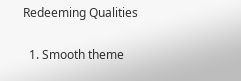Redeeming Qualities

  1. Smooth theme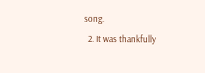song.
  2. It was thankfully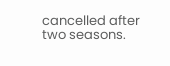cancelled after two seasons.